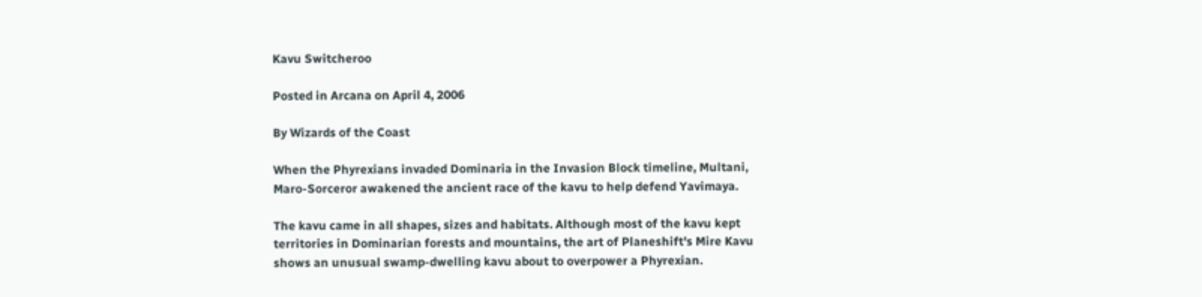Kavu Switcheroo

Posted in Arcana on April 4, 2006

By Wizards of the Coast

When the Phyrexians invaded Dominaria in the Invasion Block timeline, Multani, Maro-Sorceror awakened the ancient race of the kavu to help defend Yavimaya.

The kavu came in all shapes, sizes and habitats. Although most of the kavu kept territories in Dominarian forests and mountains, the art of Planeshift's Mire Kavu shows an unusual swamp-dwelling kavu about to overpower a Phyrexian.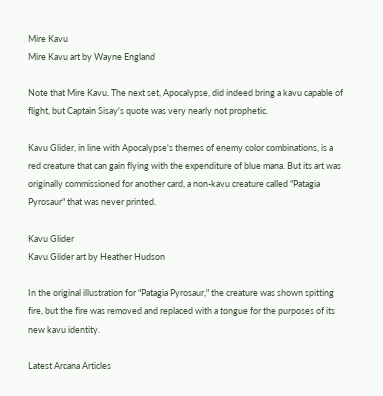Mire Kavu
Mire Kavu art by Wayne England

Note that Mire Kavu. The next set, Apocalypse, did indeed bring a kavu capable of flight, but Captain Sisay's quote was very nearly not prophetic.

Kavu Glider, in line with Apocalypse's themes of enemy color combinations, is a red creature that can gain flying with the expenditure of blue mana. But its art was originally commissioned for another card, a non-kavu creature called "Patagia Pyrosaur" that was never printed.

Kavu Glider
Kavu Glider art by Heather Hudson

In the original illustration for "Patagia Pyrosaur," the creature was shown spitting fire, but the fire was removed and replaced with a tongue for the purposes of its new kavu identity.

Latest Arcana Articles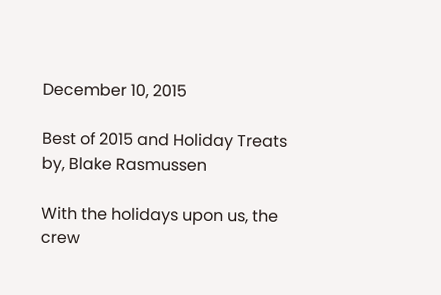December 10, 2015

Best of 2015 and Holiday Treats by, Blake Rasmussen

With the holidays upon us, the crew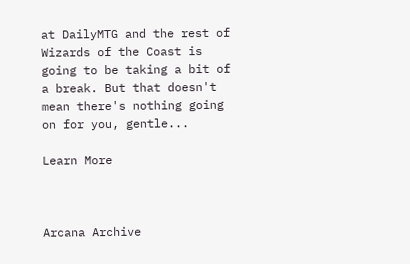at DailyMTG and the rest of Wizards of the Coast is going to be taking a bit of a break. But that doesn't mean there's nothing going on for you, gentle...

Learn More



Arcana Archive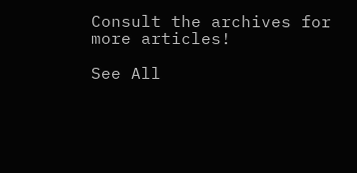Consult the archives for more articles!

See All